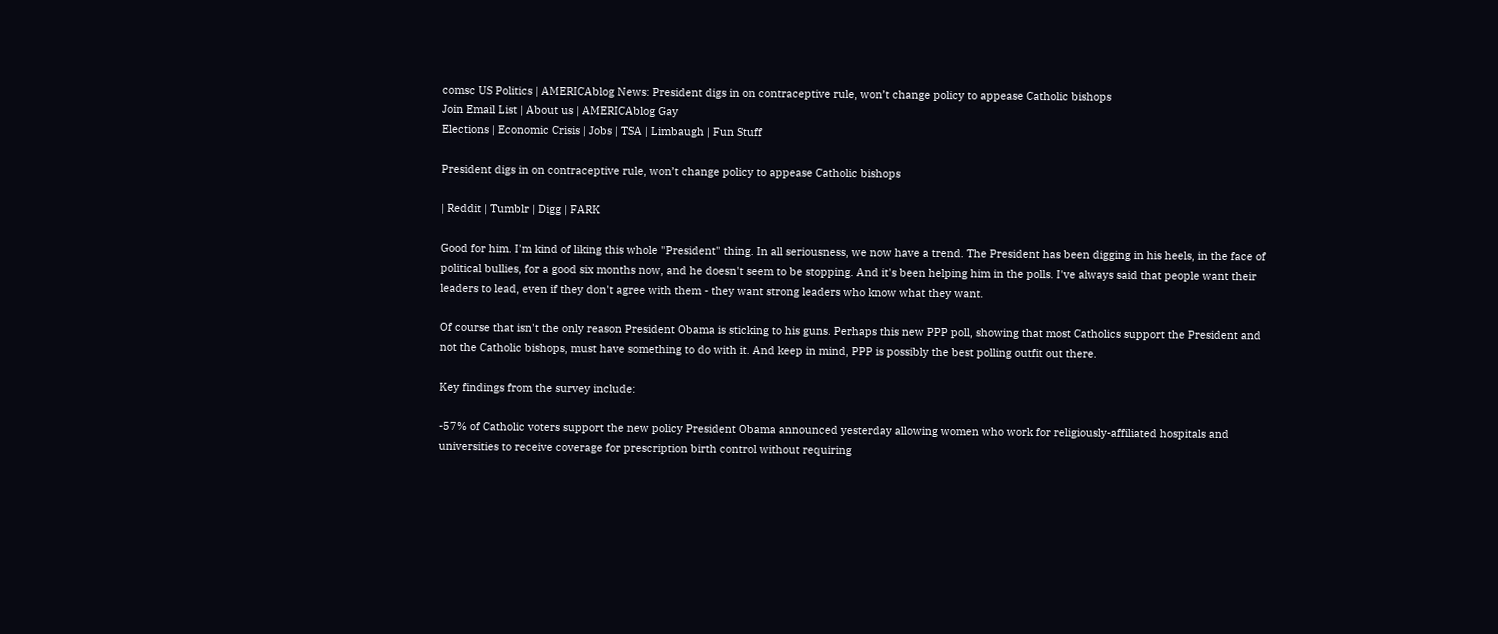comsc US Politics | AMERICAblog News: President digs in on contraceptive rule, won’t change policy to appease Catholic bishops
Join Email List | About us | AMERICAblog Gay
Elections | Economic Crisis | Jobs | TSA | Limbaugh | Fun Stuff

President digs in on contraceptive rule, won’t change policy to appease Catholic bishops

| Reddit | Tumblr | Digg | FARK

Good for him. I'm kind of liking this whole "President" thing. In all seriousness, we now have a trend. The President has been digging in his heels, in the face of political bullies, for a good six months now, and he doesn't seem to be stopping. And it's been helping him in the polls. I've always said that people want their leaders to lead, even if they don't agree with them - they want strong leaders who know what they want.

Of course that isn't the only reason President Obama is sticking to his guns. Perhaps this new PPP poll, showing that most Catholics support the President and not the Catholic bishops, must have something to do with it. And keep in mind, PPP is possibly the best polling outfit out there.

Key findings from the survey include:

-57% of Catholic voters support the new policy President Obama announced yesterday allowing women who work for religiously-affiliated hospitals and universities to receive coverage for prescription birth control without requiring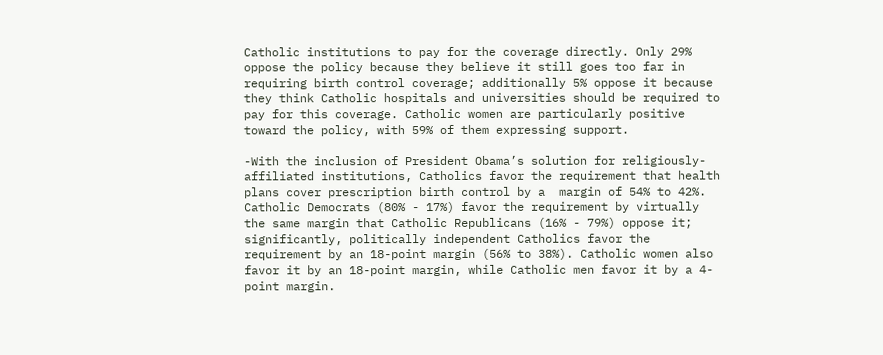Catholic institutions to pay for the coverage directly. Only 29% oppose the policy because they believe it still goes too far in requiring birth control coverage; additionally 5% oppose it because they think Catholic hospitals and universities should be required to pay for this coverage. Catholic women are particularly positive toward the policy, with 59% of them expressing support.

-With the inclusion of President Obama’s solution for religiously-affiliated institutions, Catholics favor the requirement that health plans cover prescription birth control by a  margin of 54% to 42%. Catholic Democrats (80% - 17%) favor the requirement by virtually the same margin that Catholic Republicans (16% - 79%) oppose it; significantly, politically independent Catholics favor the requirement by an 18-point margin (56% to 38%). Catholic women also favor it by an 18-point margin, while Catholic men favor it by a 4-point margin.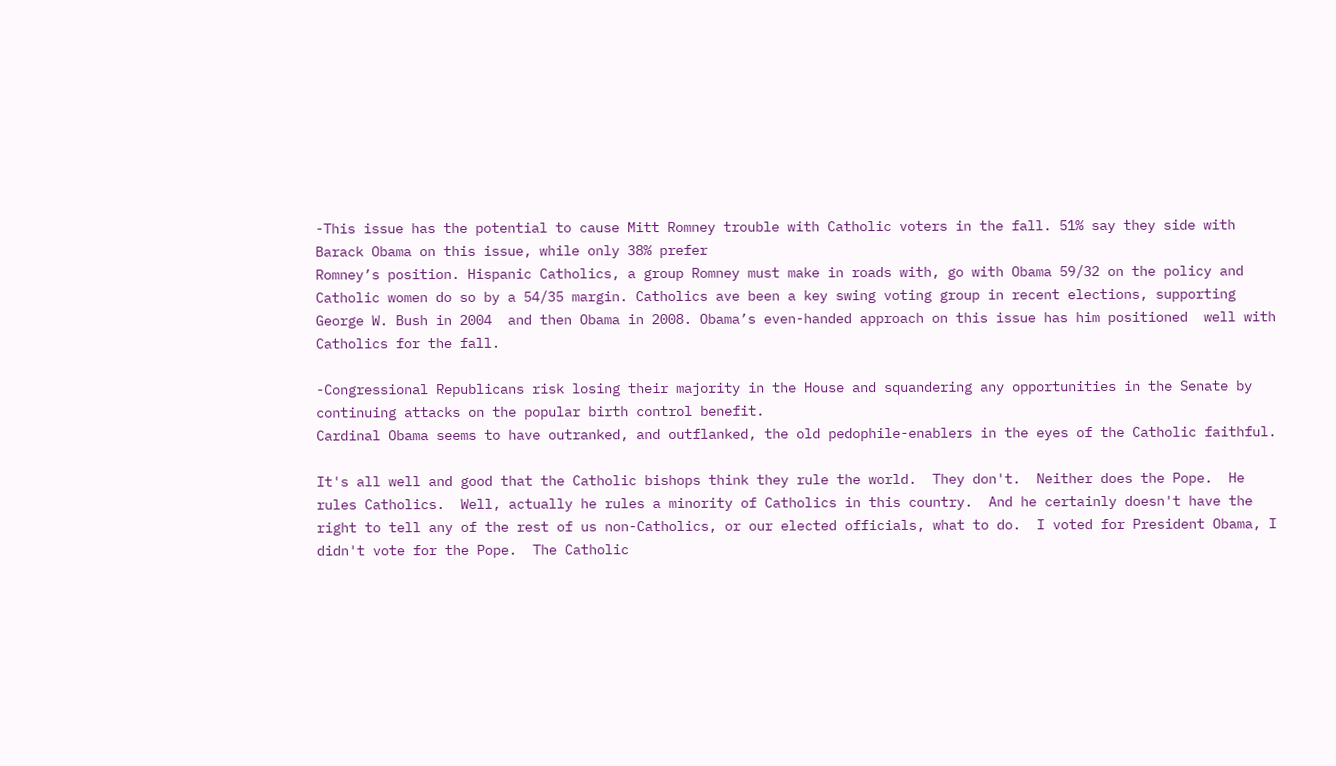-This issue has the potential to cause Mitt Romney trouble with Catholic voters in the fall. 51% say they side with Barack Obama on this issue, while only 38% prefer
Romney’s position. Hispanic Catholics, a group Romney must make in roads with, go with Obama 59/32 on the policy and Catholic women do so by a 54/35 margin. Catholics ave been a key swing voting group in recent elections, supporting George W. Bush in 2004  and then Obama in 2008. Obama’s even-handed approach on this issue has him positioned  well with Catholics for the fall.

-Congressional Republicans risk losing their majority in the House and squandering any opportunities in the Senate by continuing attacks on the popular birth control benefit.
Cardinal Obama seems to have outranked, and outflanked, the old pedophile-enablers in the eyes of the Catholic faithful.

It's all well and good that the Catholic bishops think they rule the world.  They don't.  Neither does the Pope.  He rules Catholics.  Well, actually he rules a minority of Catholics in this country.  And he certainly doesn't have the right to tell any of the rest of us non-Catholics, or our elected officials, what to do.  I voted for President Obama, I didn't vote for the Pope.  The Catholic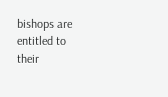bishops are entitled to their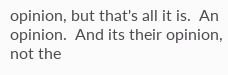opinion, but that's all it is.  An opinion.  And its their opinion, not the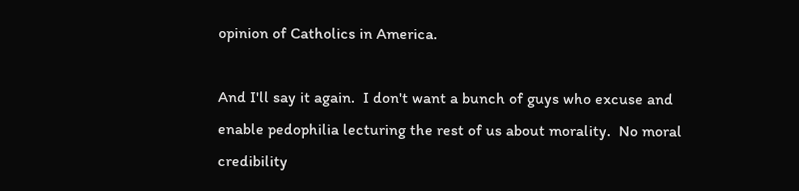opinion of Catholics in America.

And I'll say it again.  I don't want a bunch of guys who excuse and enable pedophilia lecturing the rest of us about morality.  No moral credibility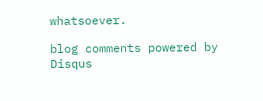whatsoever.

blog comments powered by Disqus